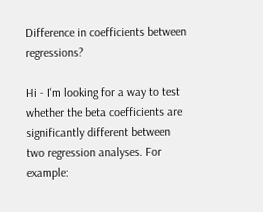Difference in coefficients between regressions?

Hi - I'm looking for a way to test whether the beta coefficients are significantly different between two regression analyses. For example: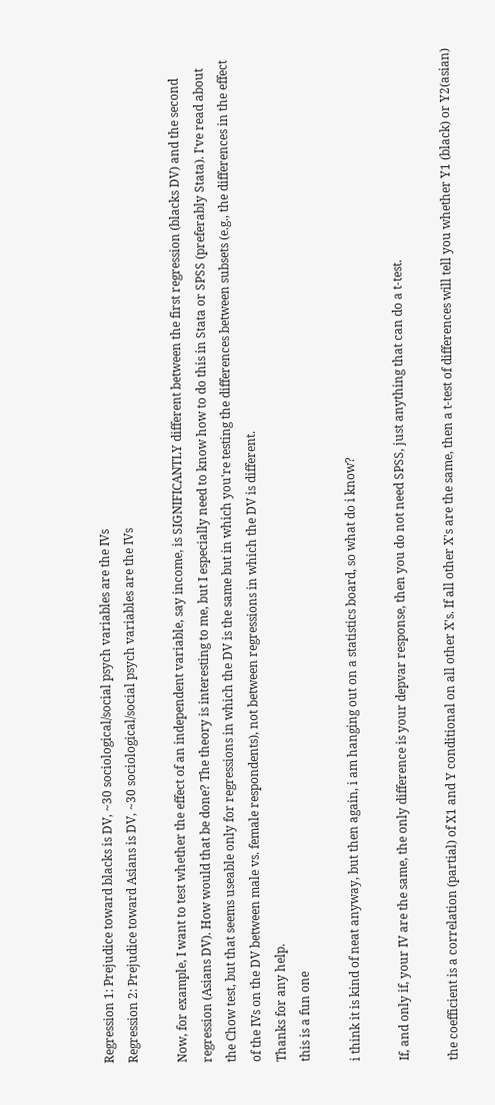Regression 1: Prejudice toward blacks is DV, ~30 sociological/social psych variables are the IVs
Regression 2: Prejudice toward Asians is DV, ~30 sociological/social psych variables are the IVs

Now, for example, I want to test whether the effect of an independent variable, say income, is SIGNIFICANTLY different between the first regression (blacks DV) and the second regression (Asians DV). How would that be done? The theory is interesting to me, but I especially need to know how to do this in Stata or SPSS (preferably Stata). I've read about the Chow test, but that seems useable only for regressions in which the DV is the same but in which you're testing the differences between subsets (e.g., the differences in the effect of the IVs on the DV between male vs. female respondents), not between regressions in which the DV is different.
Thanks for any help.
this is a fun one

i think it is kind of neat anyway, but then again, i am hanging out on a statistics board, so what do i know?

If, and only if, your IV are the same, the only difference is your depvar response, then you do not need SPSS, just anything that can do a t-test.

the coefficient is a correlation (partial) of X1 and Y conditional on all other X's. If all other X's are the same, then a t-test of differences will tell you whether Y1 (black) or Y2(asian)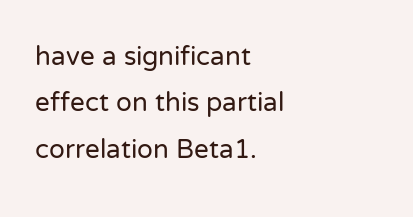have a significant effect on this partial correlation Beta1.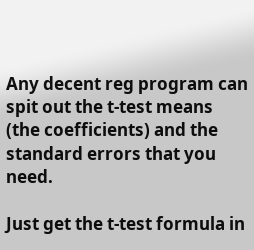Any decent reg program can spit out the t-test means (the coefficients) and the standard errors that you need.

Just get the t-test formula in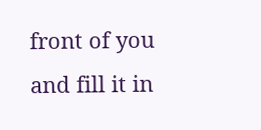front of you and fill it in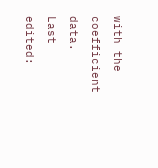with the coefficient data.
Last edited: